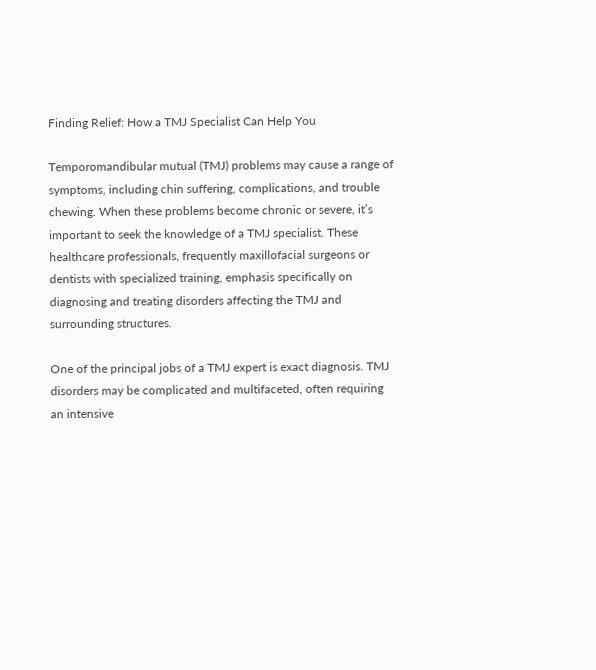Finding Relief: How a TMJ Specialist Can Help You

Temporomandibular mutual (TMJ) problems may cause a range of symptoms, including chin suffering, complications, and trouble chewing. When these problems become chronic or severe, it’s important to seek the knowledge of a TMJ specialist. These healthcare professionals, frequently maxillofacial surgeons or dentists with specialized training, emphasis specifically on diagnosing and treating disorders affecting the TMJ and surrounding structures.

One of the principal jobs of a TMJ expert is exact diagnosis. TMJ disorders may be complicated and multifaceted, often requiring an intensive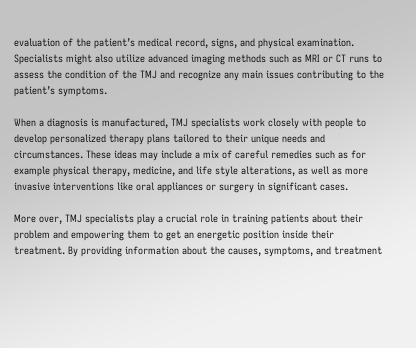evaluation of the patient’s medical record, signs, and physical examination. Specialists might also utilize advanced imaging methods such as MRI or CT runs to assess the condition of the TMJ and recognize any main issues contributing to the patient’s symptoms.

When a diagnosis is manufactured, TMJ specialists work closely with people to develop personalized therapy plans tailored to their unique needs and circumstances. These ideas may include a mix of careful remedies such as for example physical therapy, medicine, and life style alterations, as well as more invasive interventions like oral appliances or surgery in significant cases.

More over, TMJ specialists play a crucial role in training patients about their problem and empowering them to get an energetic position inside their treatment. By providing information about the causes, symptoms, and treatment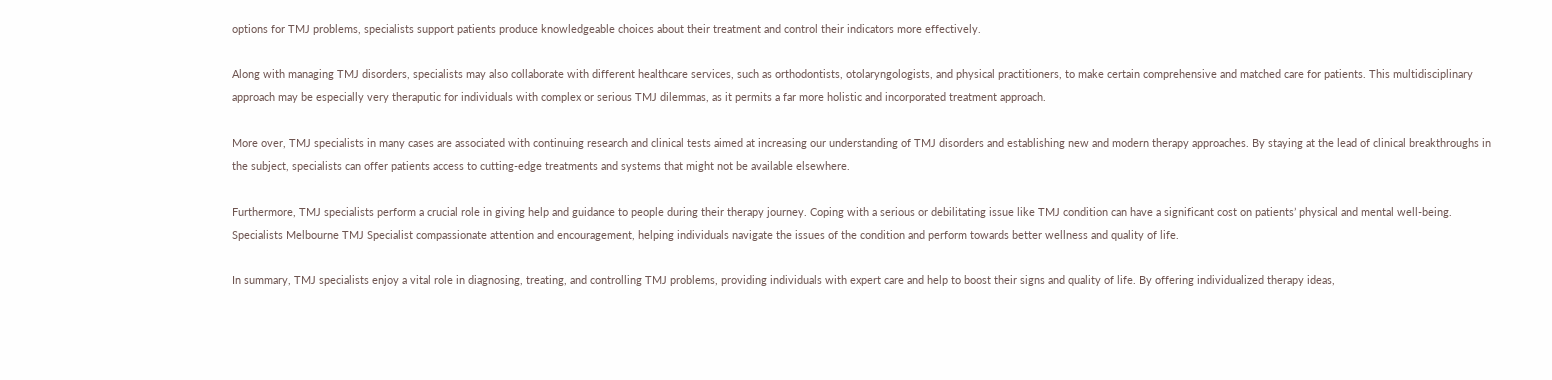options for TMJ problems, specialists support patients produce knowledgeable choices about their treatment and control their indicators more effectively.

Along with managing TMJ disorders, specialists may also collaborate with different healthcare services, such as orthodontists, otolaryngologists, and physical practitioners, to make certain comprehensive and matched care for patients. This multidisciplinary approach may be especially very theraputic for individuals with complex or serious TMJ dilemmas, as it permits a far more holistic and incorporated treatment approach.

More over, TMJ specialists in many cases are associated with continuing research and clinical tests aimed at increasing our understanding of TMJ disorders and establishing new and modern therapy approaches. By staying at the lead of clinical breakthroughs in the subject, specialists can offer patients access to cutting-edge treatments and systems that might not be available elsewhere.

Furthermore, TMJ specialists perform a crucial role in giving help and guidance to people during their therapy journey. Coping with a serious or debilitating issue like TMJ condition can have a significant cost on patients’ physical and mental well-being. Specialists Melbourne TMJ Specialist compassionate attention and encouragement, helping individuals navigate the issues of the condition and perform towards better wellness and quality of life.

In summary, TMJ specialists enjoy a vital role in diagnosing, treating, and controlling TMJ problems, providing individuals with expert care and help to boost their signs and quality of life. By offering individualized therapy ideas,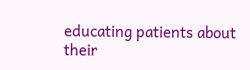educating patients about their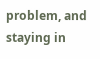problem, and staying in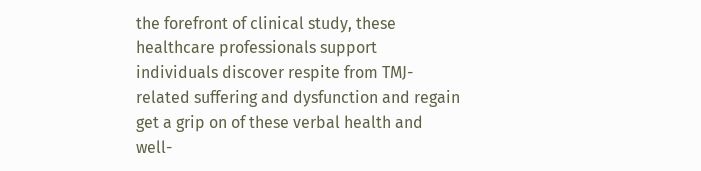the forefront of clinical study, these healthcare professionals support individuals discover respite from TMJ-related suffering and dysfunction and regain get a grip on of these verbal health and well-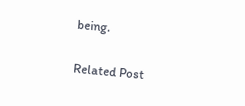being.

Related Post